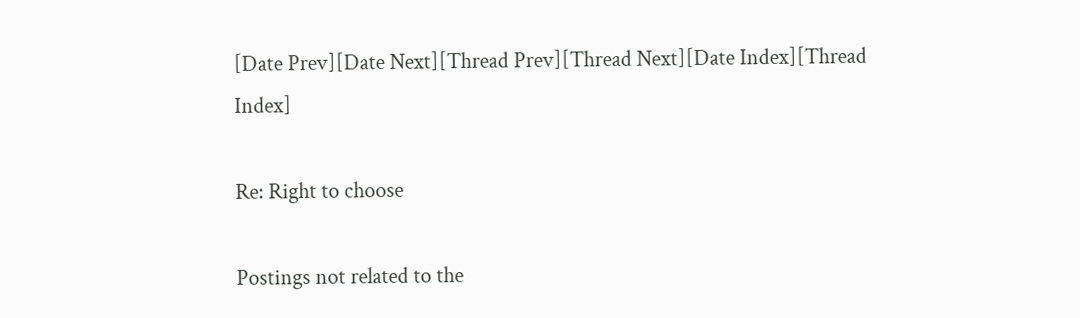[Date Prev][Date Next][Thread Prev][Thread Next][Date Index][Thread Index]

Re: Right to choose

Postings not related to the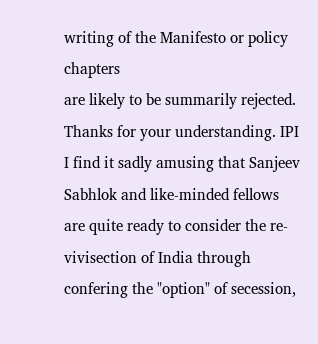writing of the Manifesto or policy chapters
are likely to be summarily rejected. Thanks for your understanding. IPI
I find it sadly amusing that Sanjeev Sabhlok and like-minded fellows
are quite ready to consider the re-vivisection of India through
confering the "option" of secession,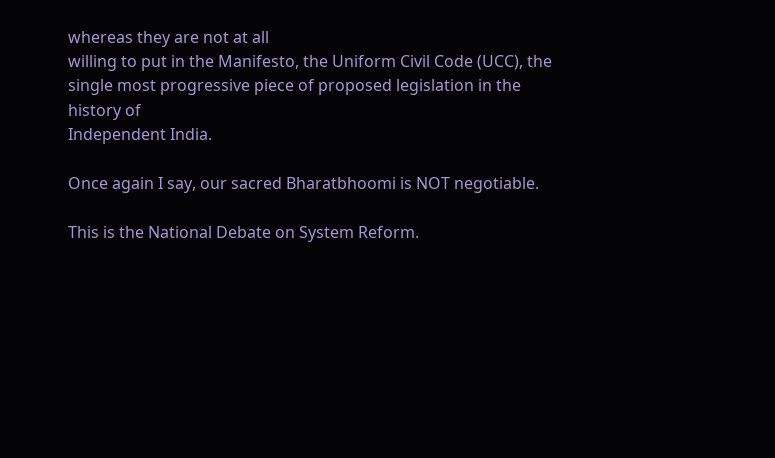whereas they are not at all
willing to put in the Manifesto, the Uniform Civil Code (UCC), the
single most progressive piece of proposed legislation in the history of
Independent India.

Once again I say, our sacred Bharatbhoomi is NOT negotiable.

This is the National Debate on System Reform.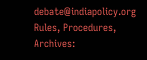debate@indiapolicy.org
Rules, Procedures, Archives: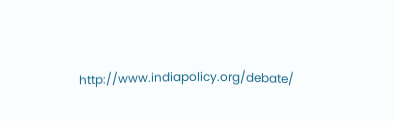http://www.indiapolicy.org/debate/